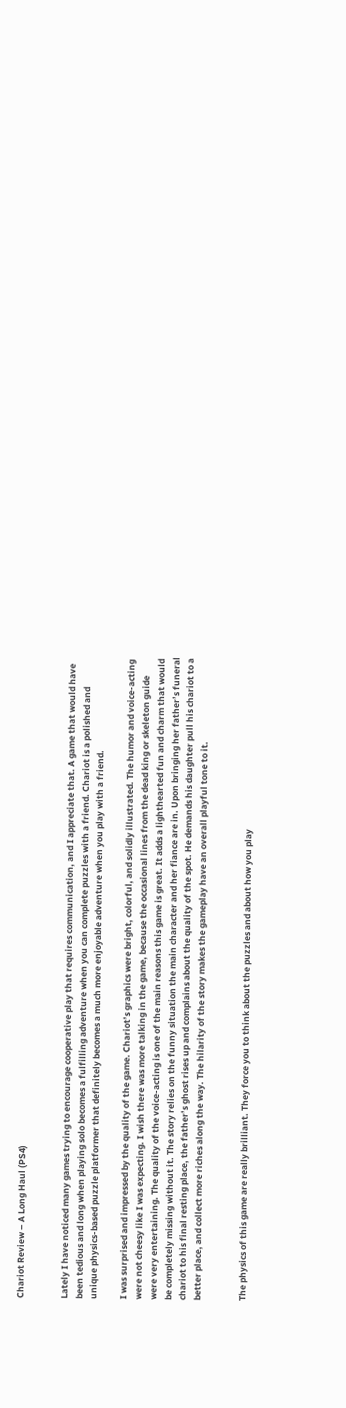Chariot Review – A Long Haul (PS4)


Lately I have noticed many games trying to encourage cooperative play that requires communication, and I appreciate that. A game that would have been tedious and long when playing solo becomes a fulfilling adventure when you can complete puzzles with a friend. Chariot is a polished and unique physics-based puzzle platformer that definitely becomes a much more enjoyable adventure when you play with a friend.

I was surprised and impressed by the quality of the game. Chariot’s graphics were bright, colorful, and solidly illustrated. The humor and voice-acting were not cheesy like I was expecting. I wish there was more talking in the game, because the occasional lines from the dead king or skeleton guide were very entertaining. The quality of the voice-acting is one of the main reasons this game is great. It adds a lighthearted fun and charm that would be completely missing without it. The story relies on the funny situation the main character and her fiance are in. Upon bringing her father’s funeral chariot to his final resting place, the father’s ghost rises up and complains about the quality of the spot. He demands his daughter pull his chariot to a better place, and collect more riches along the way. The hilarity of the story makes the gameplay have an overall playful tone to it.


The physics of this game are really brilliant. They force you to think about the puzzles and about how you play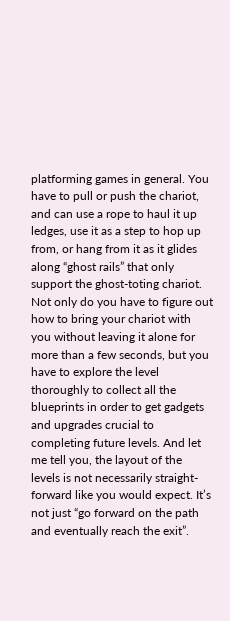platforming games in general. You have to pull or push the chariot, and can use a rope to haul it up ledges, use it as a step to hop up from, or hang from it as it glides along “ghost rails” that only support the ghost-toting chariot. Not only do you have to figure out how to bring your chariot with you without leaving it alone for more than a few seconds, but you have to explore the level thoroughly to collect all the blueprints in order to get gadgets and upgrades crucial to completing future levels. And let me tell you, the layout of the levels is not necessarily straight-forward like you would expect. It’s not just “go forward on the path and eventually reach the exit”.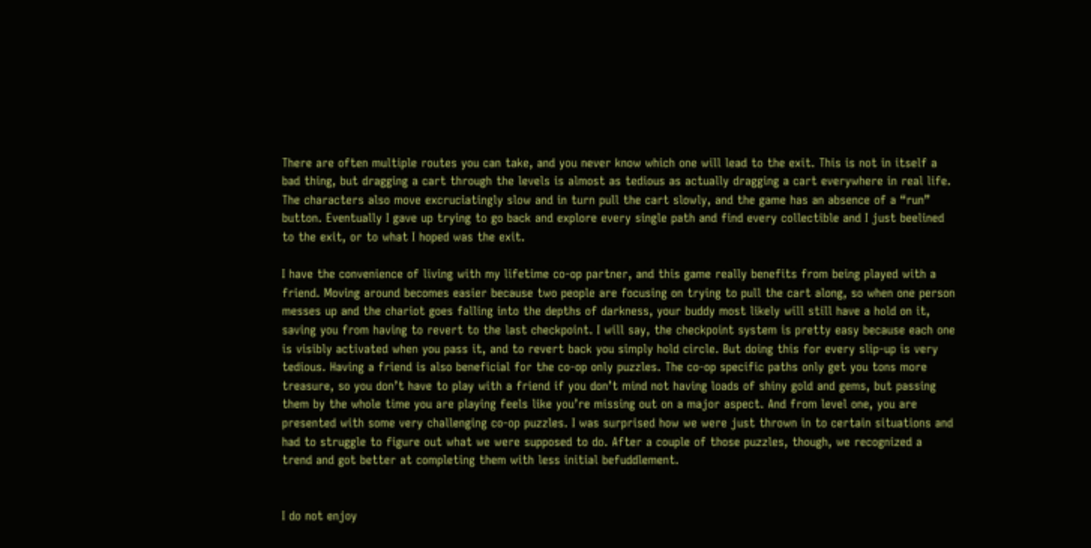There are often multiple routes you can take, and you never know which one will lead to the exit. This is not in itself a bad thing, but dragging a cart through the levels is almost as tedious as actually dragging a cart everywhere in real life. The characters also move excruciatingly slow and in turn pull the cart slowly, and the game has an absence of a “run” button. Eventually I gave up trying to go back and explore every single path and find every collectible and I just beelined to the exit, or to what I hoped was the exit.

I have the convenience of living with my lifetime co-op partner, and this game really benefits from being played with a friend. Moving around becomes easier because two people are focusing on trying to pull the cart along, so when one person messes up and the chariot goes falling into the depths of darkness, your buddy most likely will still have a hold on it, saving you from having to revert to the last checkpoint. I will say, the checkpoint system is pretty easy because each one is visibly activated when you pass it, and to revert back you simply hold circle. But doing this for every slip-up is very tedious. Having a friend is also beneficial for the co-op only puzzles. The co-op specific paths only get you tons more treasure, so you don’t have to play with a friend if you don’t mind not having loads of shiny gold and gems, but passing them by the whole time you are playing feels like you’re missing out on a major aspect. And from level one, you are presented with some very challenging co-op puzzles. I was surprised how we were just thrown in to certain situations and had to struggle to figure out what we were supposed to do. After a couple of those puzzles, though, we recognized a trend and got better at completing them with less initial befuddlement.


I do not enjoy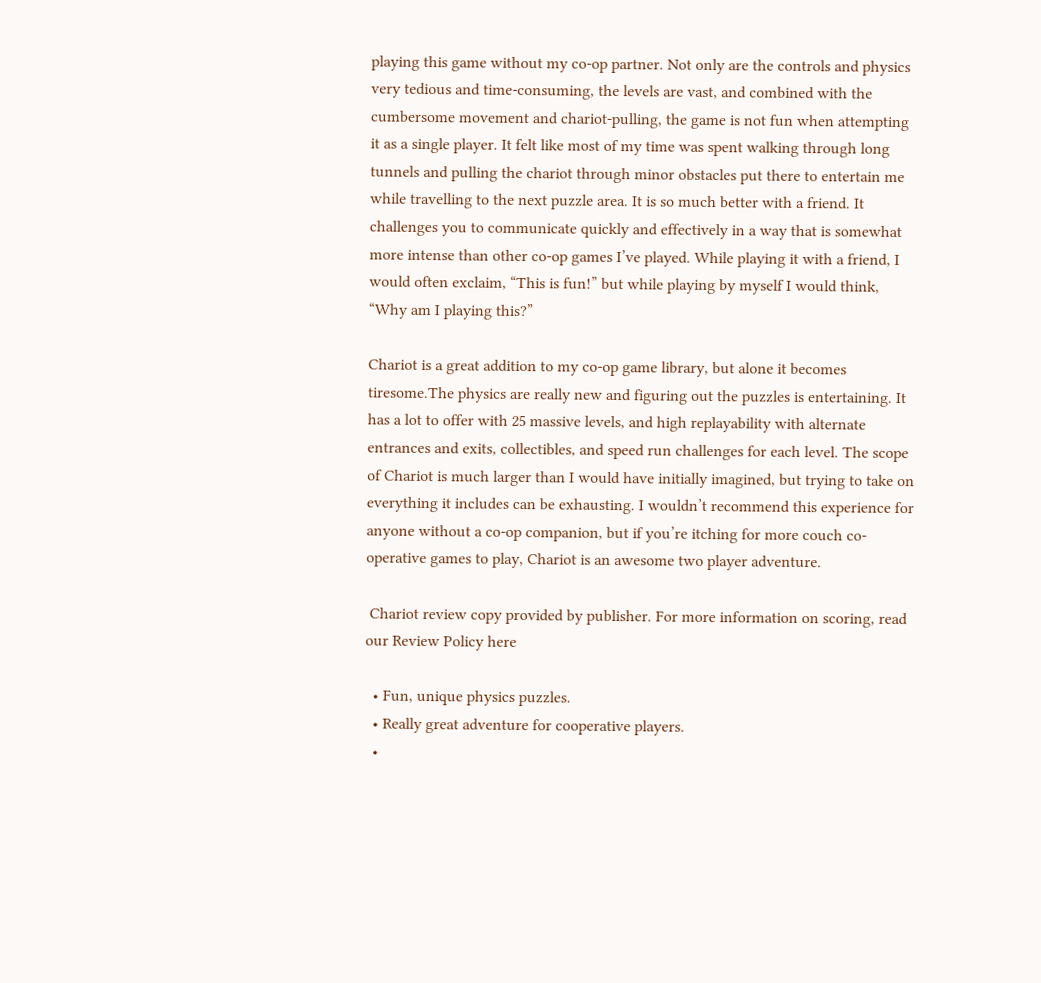playing this game without my co-op partner. Not only are the controls and physics very tedious and time-consuming, the levels are vast, and combined with the cumbersome movement and chariot-pulling, the game is not fun when attempting it as a single player. It felt like most of my time was spent walking through long tunnels and pulling the chariot through minor obstacles put there to entertain me while travelling to the next puzzle area. It is so much better with a friend. It challenges you to communicate quickly and effectively in a way that is somewhat more intense than other co-op games I’ve played. While playing it with a friend, I would often exclaim, “This is fun!” but while playing by myself I would think, “Why am I playing this?”

Chariot is a great addition to my co-op game library, but alone it becomes tiresome.The physics are really new and figuring out the puzzles is entertaining. It has a lot to offer with 25 massive levels, and high replayability with alternate entrances and exits, collectibles, and speed run challenges for each level. The scope of Chariot is much larger than I would have initially imagined, but trying to take on everything it includes can be exhausting. I wouldn’t recommend this experience for anyone without a co-op companion, but if you’re itching for more couch co-operative games to play, Chariot is an awesome two player adventure.

 Chariot review copy provided by publisher. For more information on scoring, read our Review Policy here

  • Fun, unique physics puzzles.
  • Really great adventure for cooperative players.
  •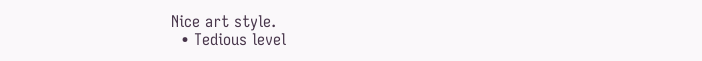Nice art style.
  • Tedious level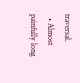traversal.
  • Almost painfully long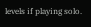levels if playing solo.